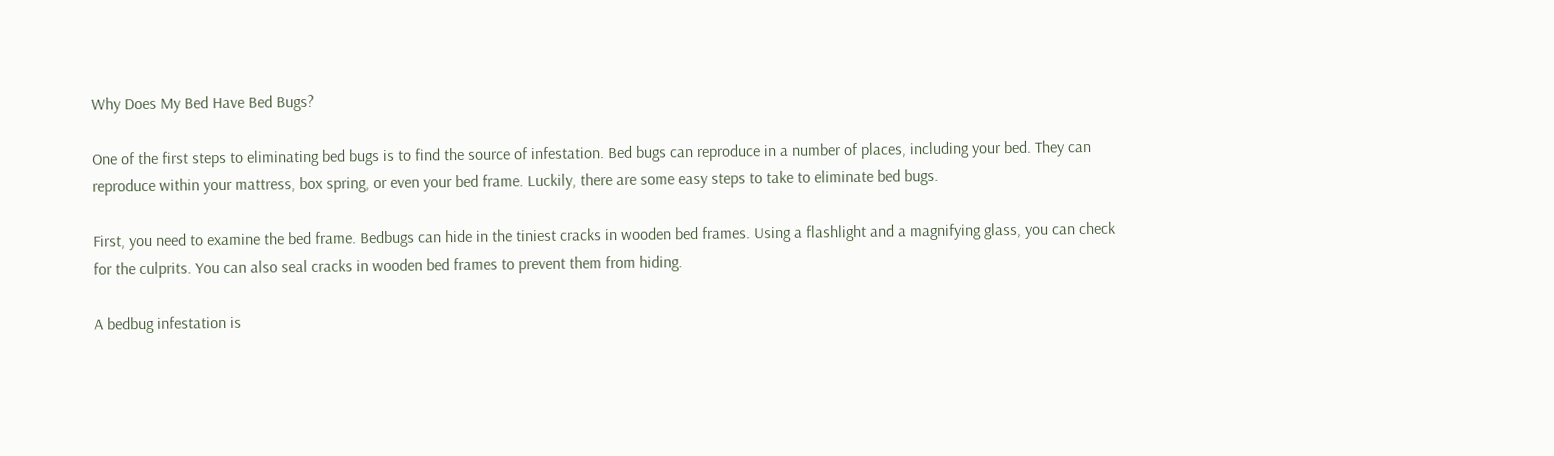Why Does My Bed Have Bed Bugs?

One of the first steps to eliminating bed bugs is to find the source of infestation. Bed bugs can reproduce in a number of places, including your bed. They can reproduce within your mattress, box spring, or even your bed frame. Luckily, there are some easy steps to take to eliminate bed bugs.

First, you need to examine the bed frame. Bedbugs can hide in the tiniest cracks in wooden bed frames. Using a flashlight and a magnifying glass, you can check for the culprits. You can also seal cracks in wooden bed frames to prevent them from hiding.

A bedbug infestation is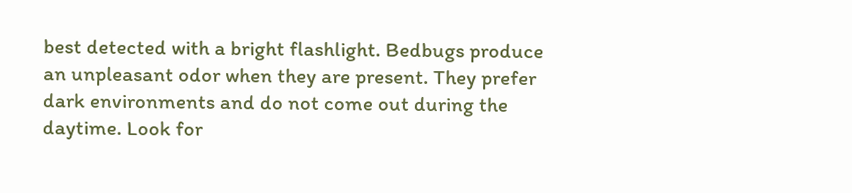best detected with a bright flashlight. Bedbugs produce an unpleasant odor when they are present. They prefer dark environments and do not come out during the daytime. Look for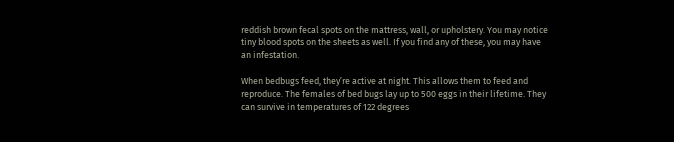reddish brown fecal spots on the mattress, wall, or upholstery. You may notice tiny blood spots on the sheets as well. If you find any of these, you may have an infestation.

When bedbugs feed, they’re active at night. This allows them to feed and reproduce. The females of bed bugs lay up to 500 eggs in their lifetime. They can survive in temperatures of 122 degrees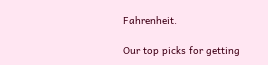Fahrenheit.

Our top picks for getting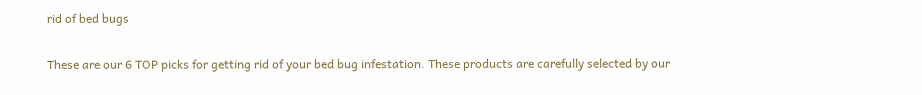rid of bed bugs

These are our 6 TOP picks for getting rid of your bed bug infestation. These products are carefully selected by our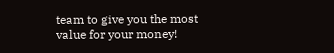team to give you the most value for your money!